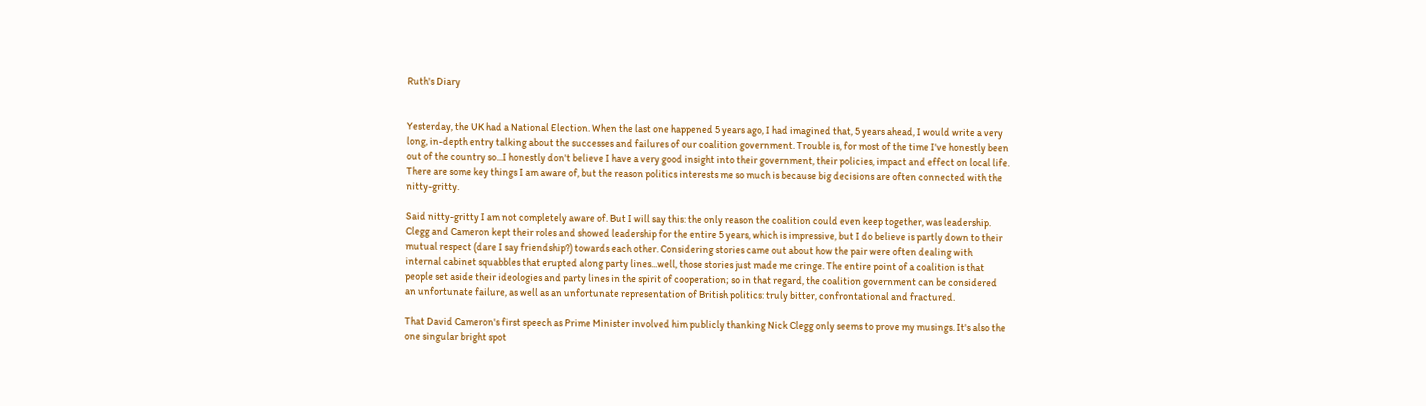Ruth's Diary


Yesterday, the UK had a National Election. When the last one happened 5 years ago, I had imagined that, 5 years ahead, I would write a very long, in-depth entry talking about the successes and failures of our coalition government. Trouble is, for most of the time I've honestly been out of the country so...I honestly don't believe I have a very good insight into their government, their policies, impact and effect on local life. There are some key things I am aware of, but the reason politics interests me so much is because big decisions are often connected with the nitty-gritty.

Said nitty-gritty I am not completely aware of. But I will say this: the only reason the coalition could even keep together, was leadership. Clegg and Cameron kept their roles and showed leadership for the entire 5 years, which is impressive, but I do believe is partly down to their mutual respect (dare I say friendship?) towards each other. Considering stories came out about how the pair were often dealing with internal cabinet squabbles that erupted along party lines...well, those stories just made me cringe. The entire point of a coalition is that people set aside their ideologies and party lines in the spirit of cooperation; so in that regard, the coalition government can be considered an unfortunate failure, as well as an unfortunate representation of British politics: truly bitter, confrontational and fractured.

That David Cameron's first speech as Prime Minister involved him publicly thanking Nick Clegg only seems to prove my musings. It's also the one singular bright spot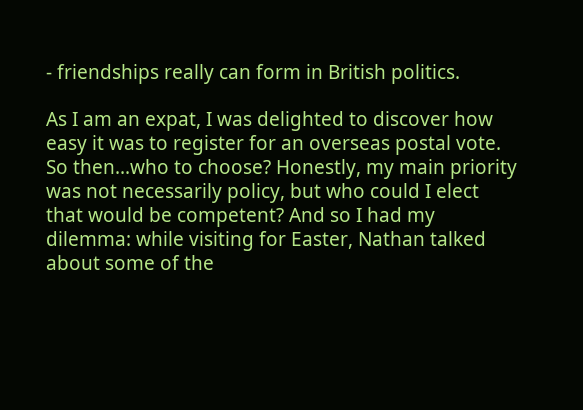- friendships really can form in British politics.

As I am an expat, I was delighted to discover how easy it was to register for an overseas postal vote. So then...who to choose? Honestly, my main priority was not necessarily policy, but who could I elect that would be competent? And so I had my dilemma: while visiting for Easter, Nathan talked about some of the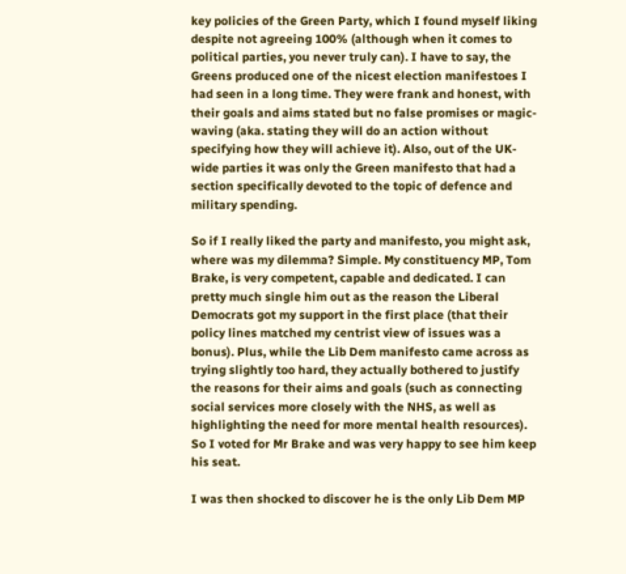key policies of the Green Party, which I found myself liking despite not agreeing 100% (although when it comes to political parties, you never truly can). I have to say, the Greens produced one of the nicest election manifestoes I had seen in a long time. They were frank and honest, with their goals and aims stated but no false promises or magic-waving (aka. stating they will do an action without specifying how they will achieve it). Also, out of the UK-wide parties it was only the Green manifesto that had a section specifically devoted to the topic of defence and military spending.

So if I really liked the party and manifesto, you might ask, where was my dilemma? Simple. My constituency MP, Tom Brake, is very competent, capable and dedicated. I can pretty much single him out as the reason the Liberal Democrats got my support in the first place (that their policy lines matched my centrist view of issues was a bonus). Plus, while the Lib Dem manifesto came across as trying slightly too hard, they actually bothered to justify the reasons for their aims and goals (such as connecting social services more closely with the NHS, as well as highlighting the need for more mental health resources). So I voted for Mr Brake and was very happy to see him keep his seat.

I was then shocked to discover he is the only Lib Dem MP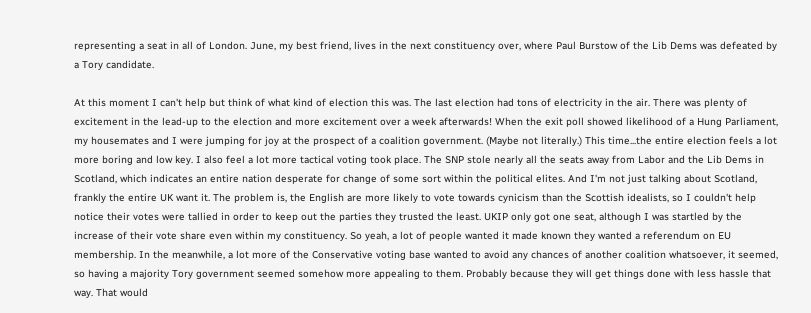representing a seat in all of London. June, my best friend, lives in the next constituency over, where Paul Burstow of the Lib Dems was defeated by a Tory candidate.

At this moment I can't help but think of what kind of election this was. The last election had tons of electricity in the air. There was plenty of excitement in the lead-up to the election and more excitement over a week afterwards! When the exit poll showed likelihood of a Hung Parliament, my housemates and I were jumping for joy at the prospect of a coalition government. (Maybe not literally.) This time...the entire election feels a lot more boring and low key. I also feel a lot more tactical voting took place. The SNP stole nearly all the seats away from Labor and the Lib Dems in Scotland, which indicates an entire nation desperate for change of some sort within the political elites. And I'm not just talking about Scotland, frankly the entire UK want it. The problem is, the English are more likely to vote towards cynicism than the Scottish idealists, so I couldn't help notice their votes were tallied in order to keep out the parties they trusted the least. UKIP only got one seat, although I was startled by the increase of their vote share even within my constituency. So yeah, a lot of people wanted it made known they wanted a referendum on EU membership. In the meanwhile, a lot more of the Conservative voting base wanted to avoid any chances of another coalition whatsoever, it seemed, so having a majority Tory government seemed somehow more appealing to them. Probably because they will get things done with less hassle that way. That would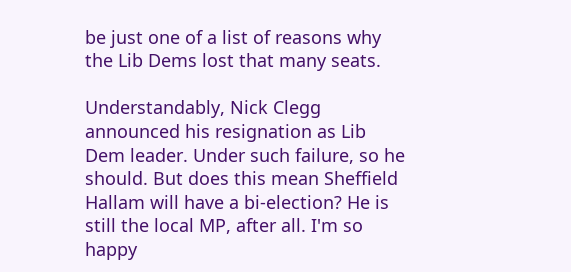be just one of a list of reasons why the Lib Dems lost that many seats.

Understandably, Nick Clegg announced his resignation as Lib Dem leader. Under such failure, so he should. But does this mean Sheffield Hallam will have a bi-election? He is still the local MP, after all. I'm so happy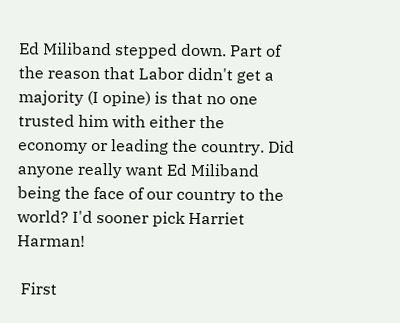Ed Miliband stepped down. Part of the reason that Labor didn't get a majority (I opine) is that no one trusted him with either the economy or leading the country. Did anyone really want Ed Miliband being the face of our country to the world? I'd sooner pick Harriet Harman!

 First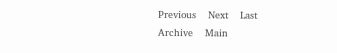Previous    Next    Last
Archive    Main